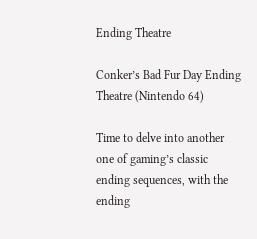Ending Theatre

Conker’s Bad Fur Day Ending Theatre (Nintendo 64)

Time to delve into another one of gaming’s classic ending sequences, with the ending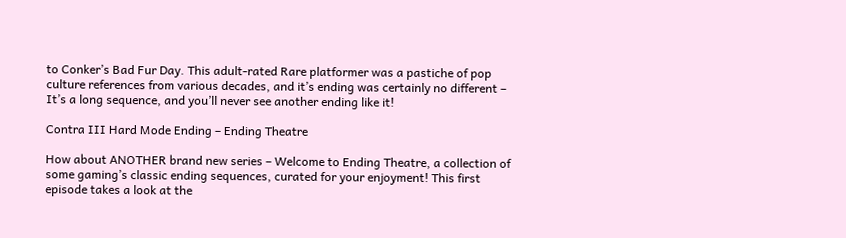to Conker’s Bad Fur Day. This adult-rated Rare platformer was a pastiche of pop culture references from various decades, and it’s ending was certainly no different – It’s a long sequence, and you’ll never see another ending like it!

Contra III Hard Mode Ending – Ending Theatre

How about ANOTHER brand new series – Welcome to Ending Theatre, a collection of some gaming’s classic ending sequences, curated for your enjoyment! This first episode takes a look at the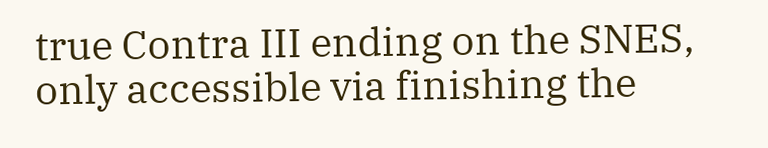true Contra III ending on the SNES, only accessible via finishing the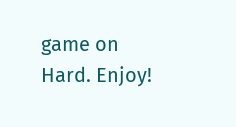game on Hard. Enjoy!